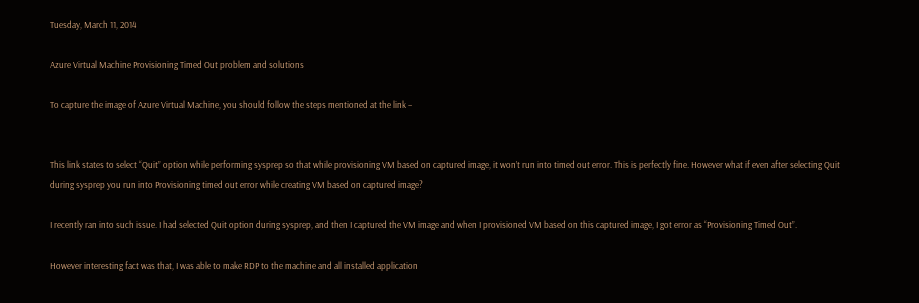Tuesday, March 11, 2014

Azure Virtual Machine Provisioning Timed Out problem and solutions

To capture the image of Azure Virtual Machine, you should follow the steps mentioned at the link –


This link states to select “Quit” option while performing sysprep so that while provisioning VM based on captured image, it won’t run into timed out error. This is perfectly fine. However what if even after selecting Quit during sysprep you run into Provisioning timed out error while creating VM based on captured image?

I recently ran into such issue. I had selected Quit option during sysprep, and then I captured the VM image and when I provisioned VM based on this captured image, I got error as “Provisioning Timed Out”.

However interesting fact was that, I was able to make RDP to the machine and all installed application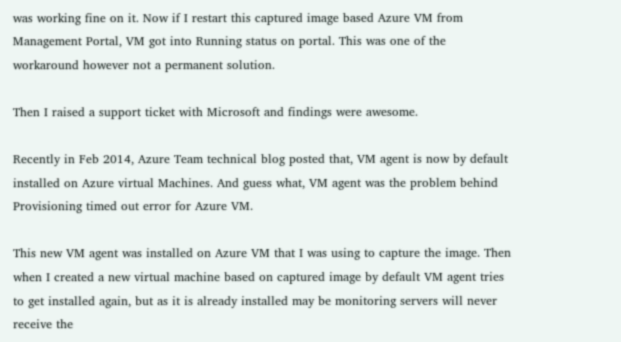was working fine on it. Now if I restart this captured image based Azure VM from Management Portal, VM got into Running status on portal. This was one of the workaround however not a permanent solution.

Then I raised a support ticket with Microsoft and findings were awesome.

Recently in Feb 2014, Azure Team technical blog posted that, VM agent is now by default installed on Azure virtual Machines. And guess what, VM agent was the problem behind Provisioning timed out error for Azure VM.

This new VM agent was installed on Azure VM that I was using to capture the image. Then when I created a new virtual machine based on captured image by default VM agent tries to get installed again, but as it is already installed may be monitoring servers will never receive the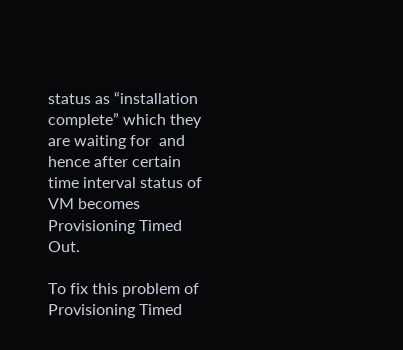status as “installation complete” which they are waiting for  and hence after certain time interval status of VM becomes Provisioning Timed Out.

To fix this problem of Provisioning Timed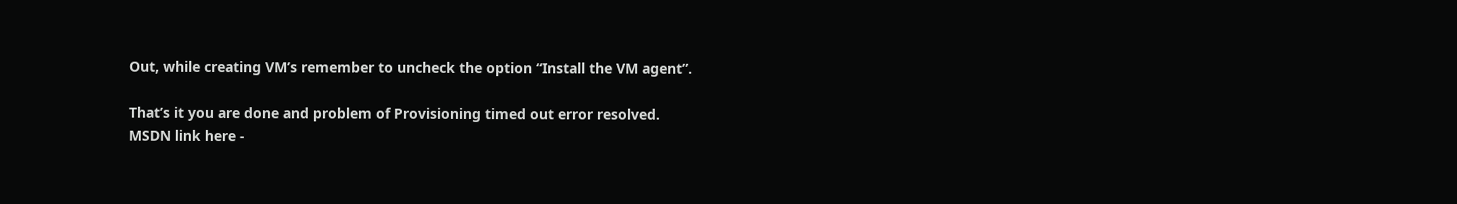Out, while creating VM’s remember to uncheck the option “Install the VM agent”.

That’s it you are done and problem of Provisioning timed out error resolved.
MSDN link here -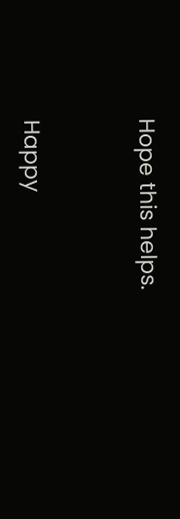Hope this helps.


Happy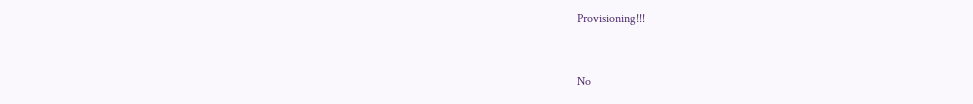Provisioning!!!


No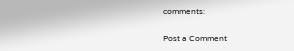comments:

Post a Comment